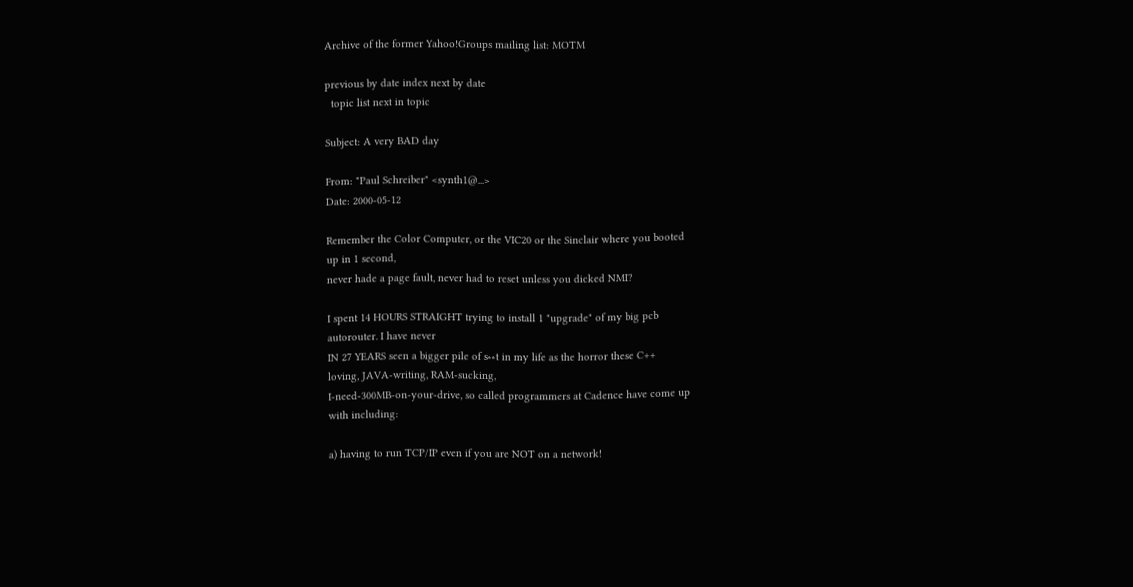Archive of the former Yahoo!Groups mailing list: MOTM

previous by date index next by date
  topic list next in topic

Subject: A very BAD day

From: "Paul Schreiber" <synth1@...>
Date: 2000-05-12

Remember the Color Computer, or the VIC20 or the Sinclair where you booted
up in 1 second,
never hade a page fault, never had to reset unless you dicked NMI?

I spent 14 HOURS STRAIGHT trying to install 1 "upgrade" of my big pcb
autorouter. I have never
IN 27 YEARS seen a bigger pile of s∗∗t in my life as the horror these C++
loving, JAVA-writing, RAM-sucking,
I-need-300MB-on-your-drive, so called programmers at Cadence have come up
with including:

a) having to run TCP/IP even if you are NOT on a network!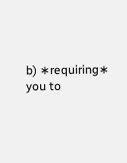b) ∗requiring∗ you to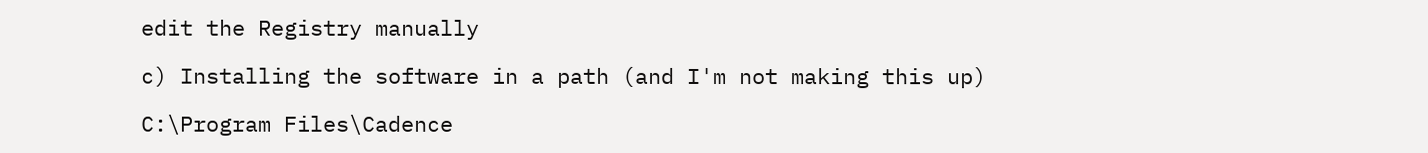edit the Registry manually

c) Installing the software in a path (and I'm not making this up)

C:\Program Files\Cadence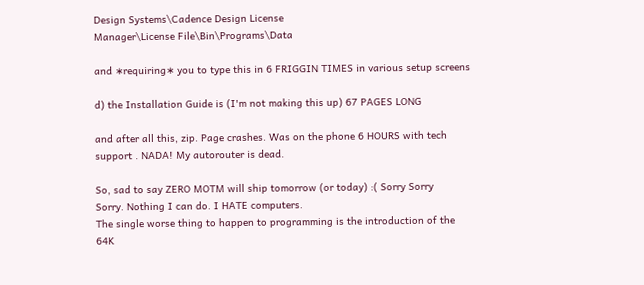Design Systems\Cadence Design License
Manager\License File\Bin\Programs\Data

and ∗requiring∗ you to type this in 6 FRIGGIN TIMES in various setup screens

d) the Installation Guide is (I'm not making this up) 67 PAGES LONG

and after all this, zip. Page crashes. Was on the phone 6 HOURS with tech
support . NADA! My autorouter is dead.

So, sad to say ZERO MOTM will ship tomorrow (or today) :( Sorry Sorry
Sorry. Nothing I can do. I HATE computers.
The single worse thing to happen to programming is the introduction of the
64K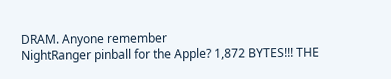DRAM. Anyone remember
NightRanger pinball for the Apple? 1,872 BYTES!!! THE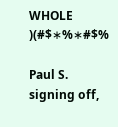WHOLE )(#$∗%∗#$%

Paul S.
signing off,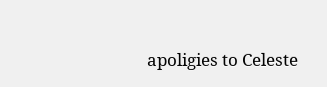apoligies to Celeste